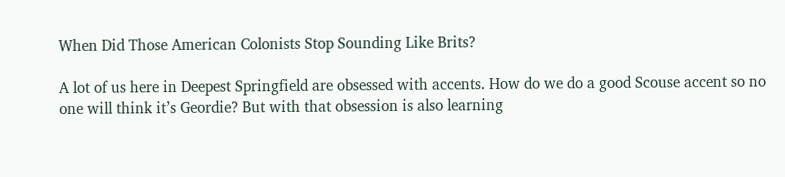When Did Those American Colonists Stop Sounding Like Brits?

A lot of us here in Deepest Springfield are obsessed with accents. How do we do a good Scouse accent so no one will think it’s Geordie? But with that obsession is also learning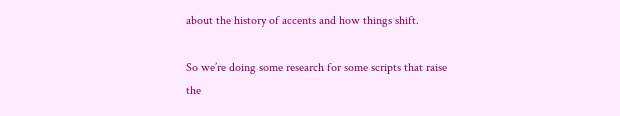about the history of accents and how things shift.

So we’re doing some research for some scripts that raise the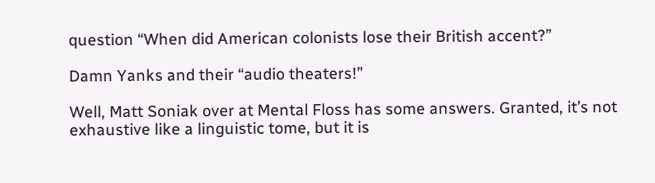question “When did American colonists lose their British accent?”

Damn Yanks and their “audio theaters!”

Well, Matt Soniak over at Mental Floss has some answers. Granted, it’s not exhaustive like a linguistic tome, but it is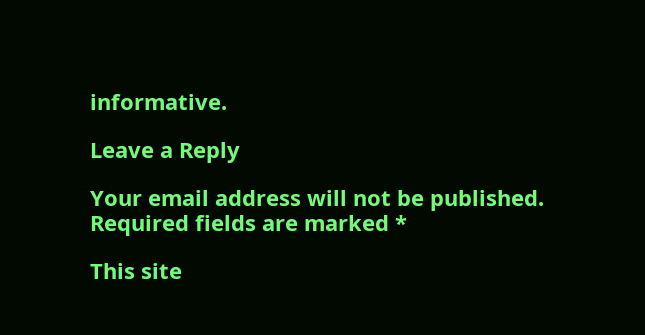informative.

Leave a Reply

Your email address will not be published. Required fields are marked *

This site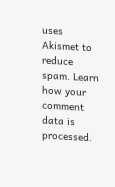uses Akismet to reduce spam. Learn how your comment data is processed.